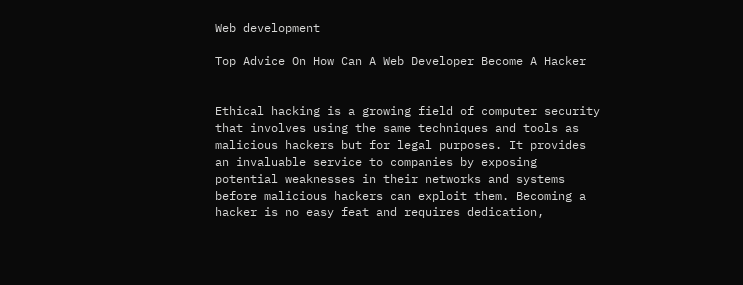Web development

Top Advice On How Can A Web Developer Become A Hacker


Ethical hacking is a growing field of computer security that involves using the same techniques and tools as malicious hackers but for legal purposes. It provides an invaluable service to companies by exposing potential weaknesses in their networks and systems before malicious hackers can exploit them. Becoming a hacker is no easy feat and requires dedication,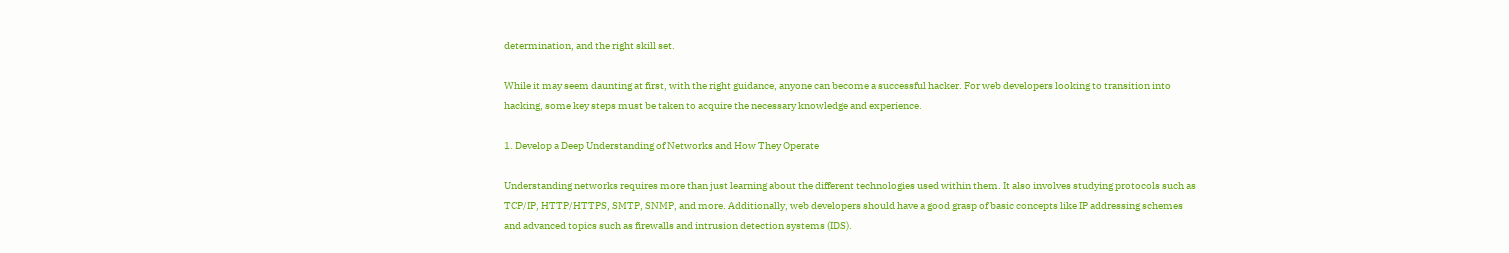determination, and the right skill set.

While it may seem daunting at first, with the right guidance, anyone can become a successful hacker. For web developers looking to transition into hacking, some key steps must be taken to acquire the necessary knowledge and experience.

1. Develop a Deep Understanding of Networks and How They Operate

Understanding networks requires more than just learning about the different technologies used within them. It also involves studying protocols such as TCP/IP, HTTP/HTTPS, SMTP, SNMP, and more. Additionally, web developers should have a good grasp of basic concepts like IP addressing schemes and advanced topics such as firewalls and intrusion detection systems (IDS).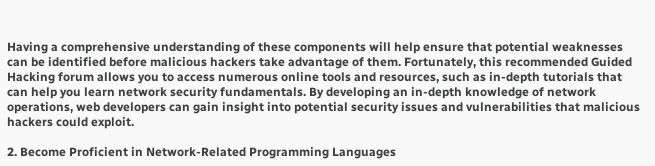Having a comprehensive understanding of these components will help ensure that potential weaknesses can be identified before malicious hackers take advantage of them. Fortunately, this recommended Guided Hacking forum allows you to access numerous online tools and resources, such as in-depth tutorials that can help you learn network security fundamentals. By developing an in-depth knowledge of network operations, web developers can gain insight into potential security issues and vulnerabilities that malicious hackers could exploit.

2. Become Proficient in Network-Related Programming Languages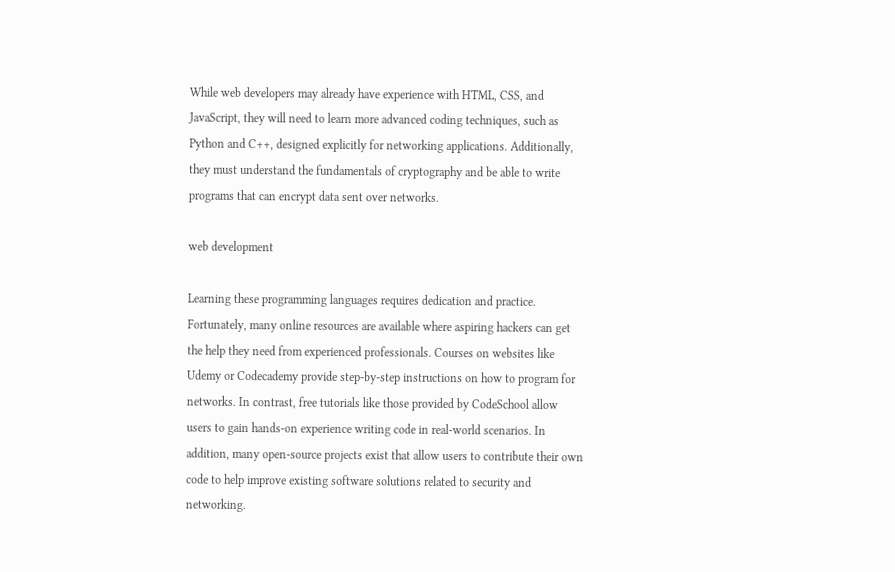While web developers may already have experience with HTML, CSS, and JavaScript, they will need to learn more advanced coding techniques, such as Python and C++, designed explicitly for networking applications. Additionally, they must understand the fundamentals of cryptography and be able to write programs that can encrypt data sent over networks.

web development

Learning these programming languages requires dedication and practice. Fortunately, many online resources are available where aspiring hackers can get the help they need from experienced professionals. Courses on websites like Udemy or Codecademy provide step-by-step instructions on how to program for networks. In contrast, free tutorials like those provided by CodeSchool allow users to gain hands-on experience writing code in real-world scenarios. In addition, many open-source projects exist that allow users to contribute their own code to help improve existing software solutions related to security and networking.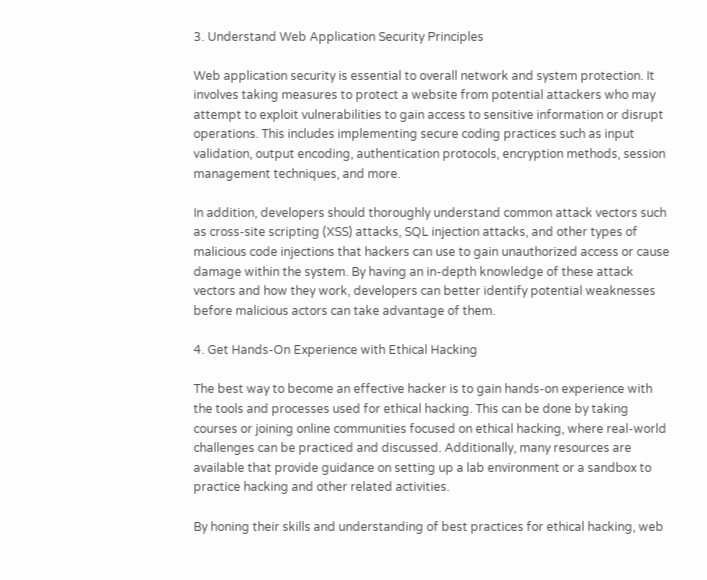3. Understand Web Application Security Principles

Web application security is essential to overall network and system protection. It involves taking measures to protect a website from potential attackers who may attempt to exploit vulnerabilities to gain access to sensitive information or disrupt operations. This includes implementing secure coding practices such as input validation, output encoding, authentication protocols, encryption methods, session management techniques, and more.

In addition, developers should thoroughly understand common attack vectors such as cross-site scripting (XSS) attacks, SQL injection attacks, and other types of malicious code injections that hackers can use to gain unauthorized access or cause damage within the system. By having an in-depth knowledge of these attack vectors and how they work, developers can better identify potential weaknesses before malicious actors can take advantage of them.

4. Get Hands-On Experience with Ethical Hacking

The best way to become an effective hacker is to gain hands-on experience with the tools and processes used for ethical hacking. This can be done by taking courses or joining online communities focused on ethical hacking, where real-world challenges can be practiced and discussed. Additionally, many resources are available that provide guidance on setting up a lab environment or a sandbox to practice hacking and other related activities.

By honing their skills and understanding of best practices for ethical hacking, web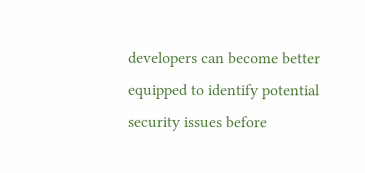developers can become better equipped to identify potential security issues before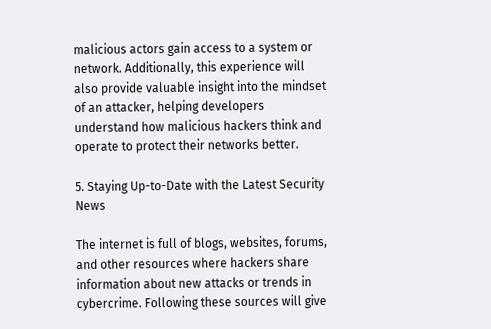malicious actors gain access to a system or network. Additionally, this experience will also provide valuable insight into the mindset of an attacker, helping developers understand how malicious hackers think and operate to protect their networks better.

5. Staying Up-to-Date with the Latest Security News

The internet is full of blogs, websites, forums, and other resources where hackers share information about new attacks or trends in cybercrime. Following these sources will give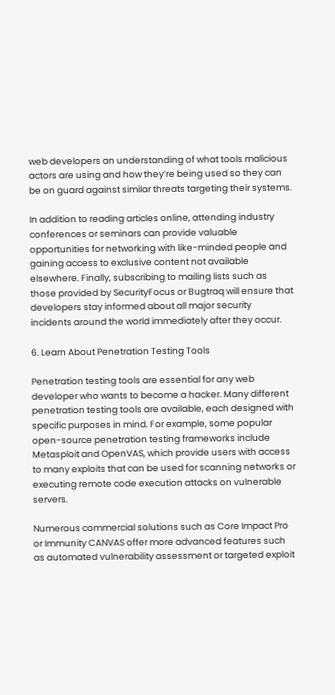web developers an understanding of what tools malicious actors are using and how they’re being used so they can be on guard against similar threats targeting their systems.

In addition to reading articles online, attending industry conferences or seminars can provide valuable opportunities for networking with like-minded people and gaining access to exclusive content not available elsewhere. Finally, subscribing to mailing lists such as those provided by SecurityFocus or Bugtraq will ensure that developers stay informed about all major security incidents around the world immediately after they occur.

6. Learn About Penetration Testing Tools

Penetration testing tools are essential for any web developer who wants to become a hacker. Many different penetration testing tools are available, each designed with specific purposes in mind. For example, some popular open-source penetration testing frameworks include Metasploit and OpenVAS, which provide users with access to many exploits that can be used for scanning networks or executing remote code execution attacks on vulnerable servers.

Numerous commercial solutions such as Core Impact Pro or Immunity CANVAS offer more advanced features such as automated vulnerability assessment or targeted exploit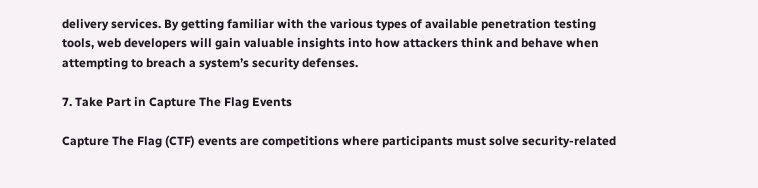delivery services. By getting familiar with the various types of available penetration testing tools, web developers will gain valuable insights into how attackers think and behave when attempting to breach a system’s security defenses.

7. Take Part in Capture The Flag Events

Capture The Flag (CTF) events are competitions where participants must solve security-related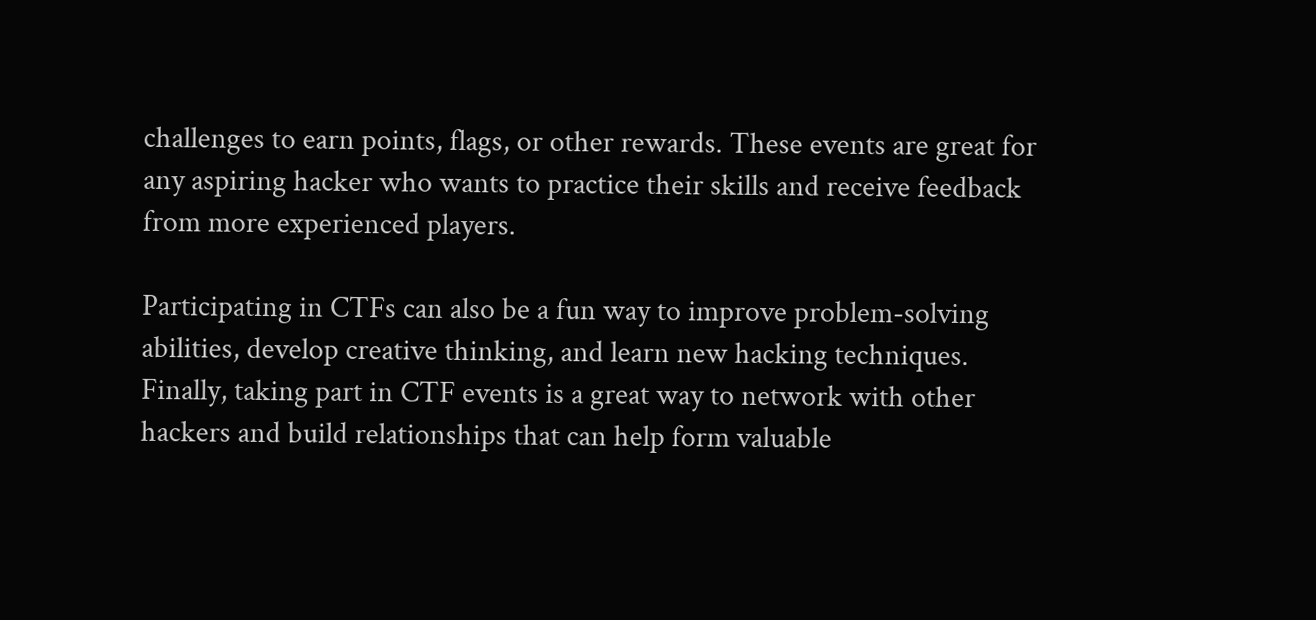challenges to earn points, flags, or other rewards. These events are great for any aspiring hacker who wants to practice their skills and receive feedback from more experienced players.

Participating in CTFs can also be a fun way to improve problem-solving abilities, develop creative thinking, and learn new hacking techniques. Finally, taking part in CTF events is a great way to network with other hackers and build relationships that can help form valuable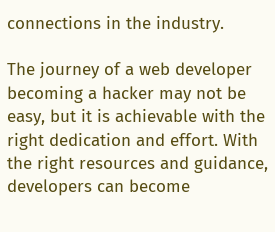connections in the industry.

The journey of a web developer becoming a hacker may not be easy, but it is achievable with the right dedication and effort. With the right resources and guidance, developers can become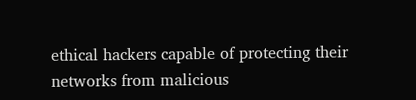ethical hackers capable of protecting their networks from malicious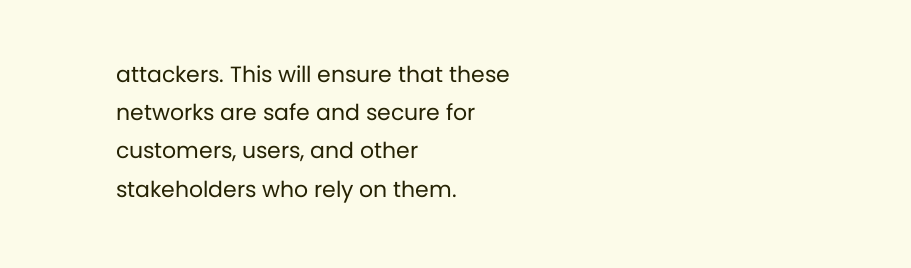attackers. This will ensure that these networks are safe and secure for customers, users, and other stakeholders who rely on them.